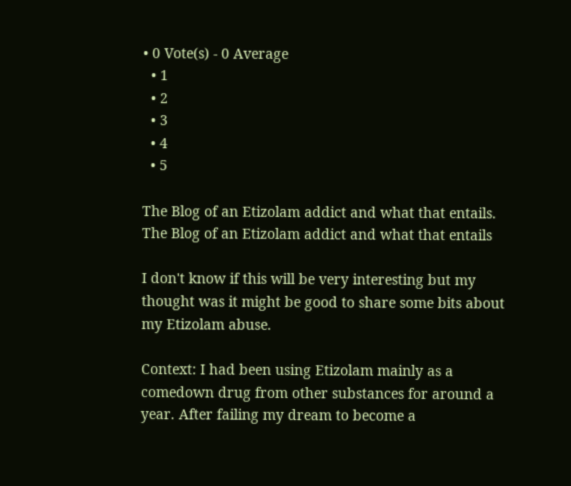• 0 Vote(s) - 0 Average
  • 1
  • 2
  • 3
  • 4
  • 5

The Blog of an Etizolam addict and what that entails.
The Blog of an Etizolam addict and what that entails

I don't know if this will be very interesting but my thought was it might be good to share some bits about my Etizolam abuse.

Context: I had been using Etizolam mainly as a comedown drug from other substances for around a year. After failing my dream to become a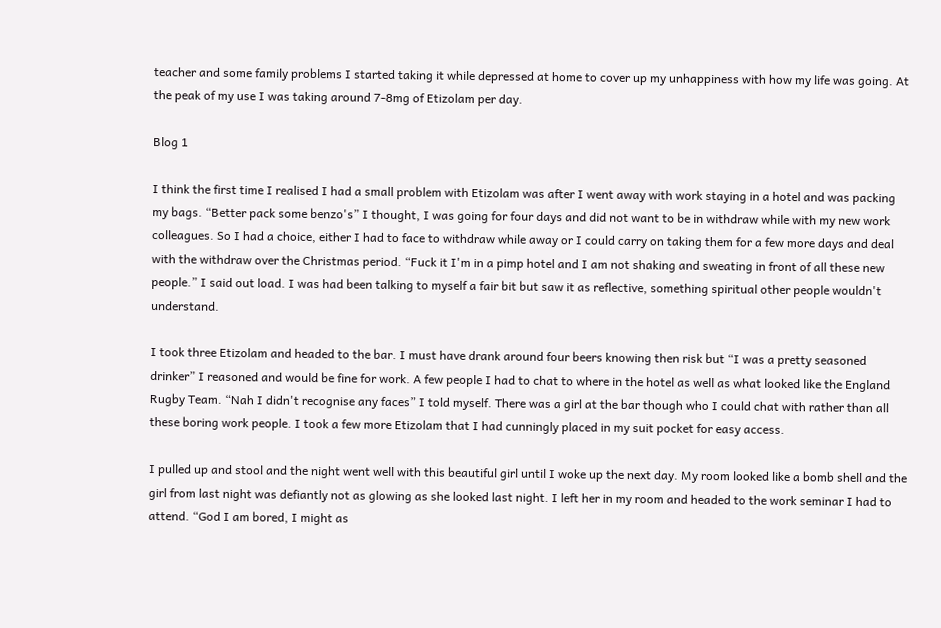teacher and some family problems I started taking it while depressed at home to cover up my unhappiness with how my life was going. At the peak of my use I was taking around 7-8mg of Etizolam per day.

Blog 1

I think the first time I realised I had a small problem with Etizolam was after I went away with work staying in a hotel and was packing my bags. “Better pack some benzo's” I thought, I was going for four days and did not want to be in withdraw while with my new work colleagues. So I had a choice, either I had to face to withdraw while away or I could carry on taking them for a few more days and deal with the withdraw over the Christmas period. “Fuck it I'm in a pimp hotel and I am not shaking and sweating in front of all these new people.” I said out load. I was had been talking to myself a fair bit but saw it as reflective, something spiritual other people wouldn't understand.

I took three Etizolam and headed to the bar. I must have drank around four beers knowing then risk but “I was a pretty seasoned drinker” I reasoned and would be fine for work. A few people I had to chat to where in the hotel as well as what looked like the England Rugby Team. “Nah I didn't recognise any faces” I told myself. There was a girl at the bar though who I could chat with rather than all these boring work people. I took a few more Etizolam that I had cunningly placed in my suit pocket for easy access.

I pulled up and stool and the night went well with this beautiful girl until I woke up the next day. My room looked like a bomb shell and the girl from last night was defiantly not as glowing as she looked last night. I left her in my room and headed to the work seminar I had to attend. “God I am bored, I might as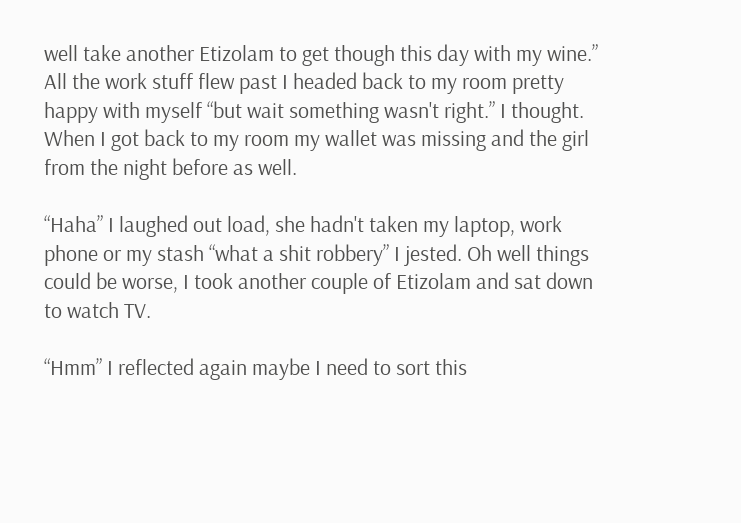well take another Etizolam to get though this day with my wine.” All the work stuff flew past I headed back to my room pretty happy with myself “but wait something wasn't right.” I thought. When I got back to my room my wallet was missing and the girl from the night before as well.

“Haha” I laughed out load, she hadn't taken my laptop, work phone or my stash “what a shit robbery” I jested. Oh well things could be worse, I took another couple of Etizolam and sat down to watch TV.

“Hmm” I reflected again maybe I need to sort this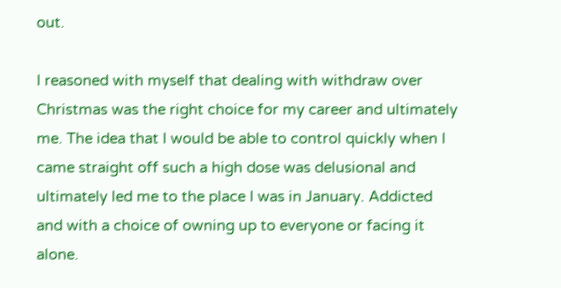out.

I reasoned with myself that dealing with withdraw over Christmas was the right choice for my career and ultimately me. The idea that I would be able to control quickly when I came straight off such a high dose was delusional and ultimately led me to the place I was in January. Addicted and with a choice of owning up to everyone or facing it alone.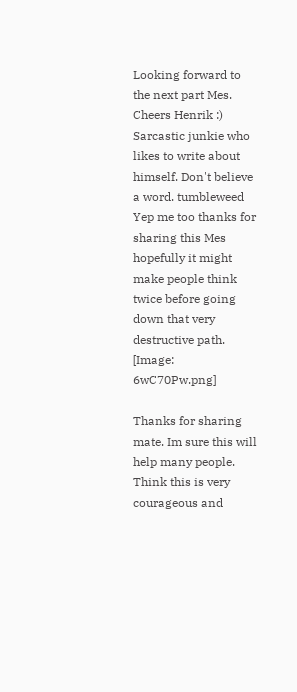Looking forward to the next part Mes.
Cheers Henrik :)
Sarcastic junkie who likes to write about himself. Don't believe a word. tumbleweed
Yep me too thanks for sharing this Mes hopefully it might make people think twice before going down that very destructive path.
[Image: 6wC70Pw.png]

Thanks for sharing mate. Im sure this will help many people.
Think this is very courageous and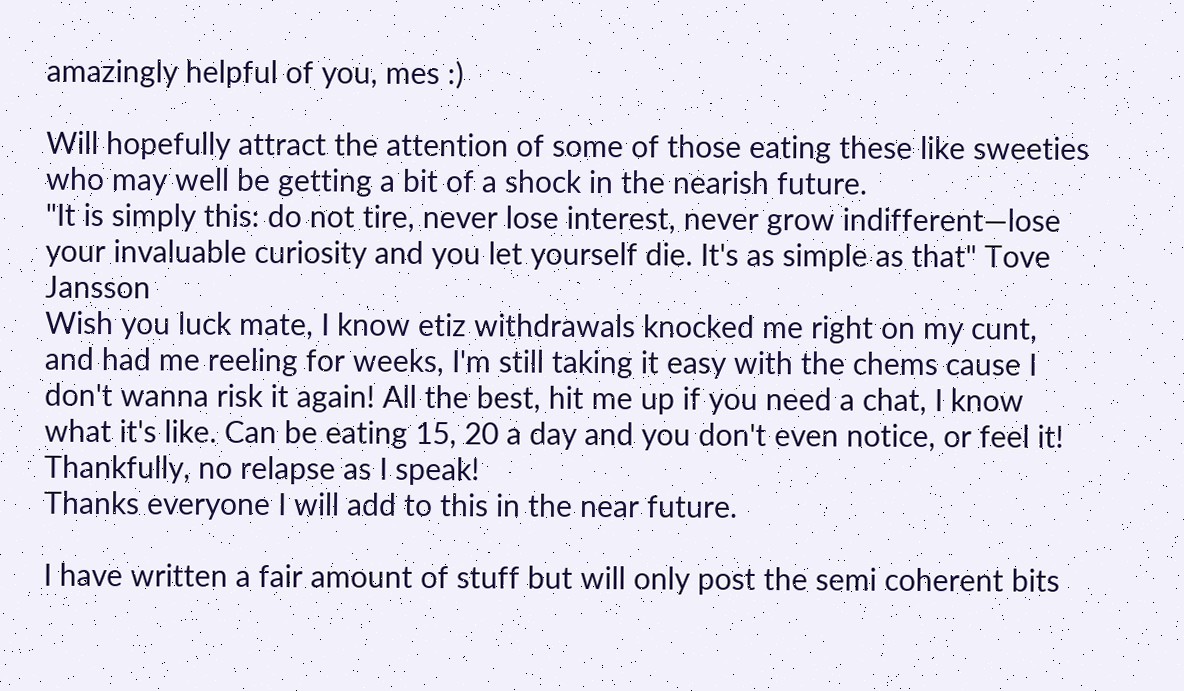amazingly helpful of you, mes :)

Will hopefully attract the attention of some of those eating these like sweeties who may well be getting a bit of a shock in the nearish future.
"It is simply this: do not tire, never lose interest, never grow indifferent—lose your invaluable curiosity and you let yourself die. It's as simple as that" Tove Jansson
Wish you luck mate, I know etiz withdrawals knocked me right on my cunt, and had me reeling for weeks, I'm still taking it easy with the chems cause I don't wanna risk it again! All the best, hit me up if you need a chat, I know what it's like. Can be eating 15, 20 a day and you don't even notice, or feel it! Thankfully, no relapse as I speak!
Thanks everyone I will add to this in the near future.

I have written a fair amount of stuff but will only post the semi coherent bits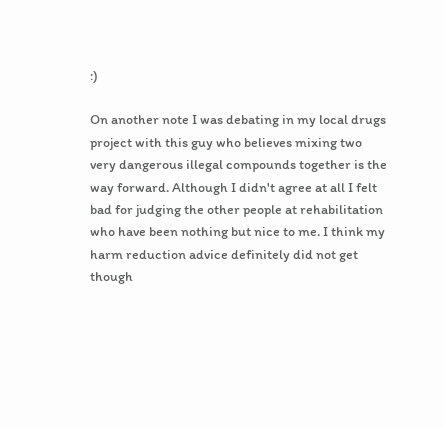:)

On another note I was debating in my local drugs project with this guy who believes mixing two very dangerous illegal compounds together is the way forward. Although I didn't agree at all I felt bad for judging the other people at rehabilitation who have been nothing but nice to me. I think my harm reduction advice definitely did not get though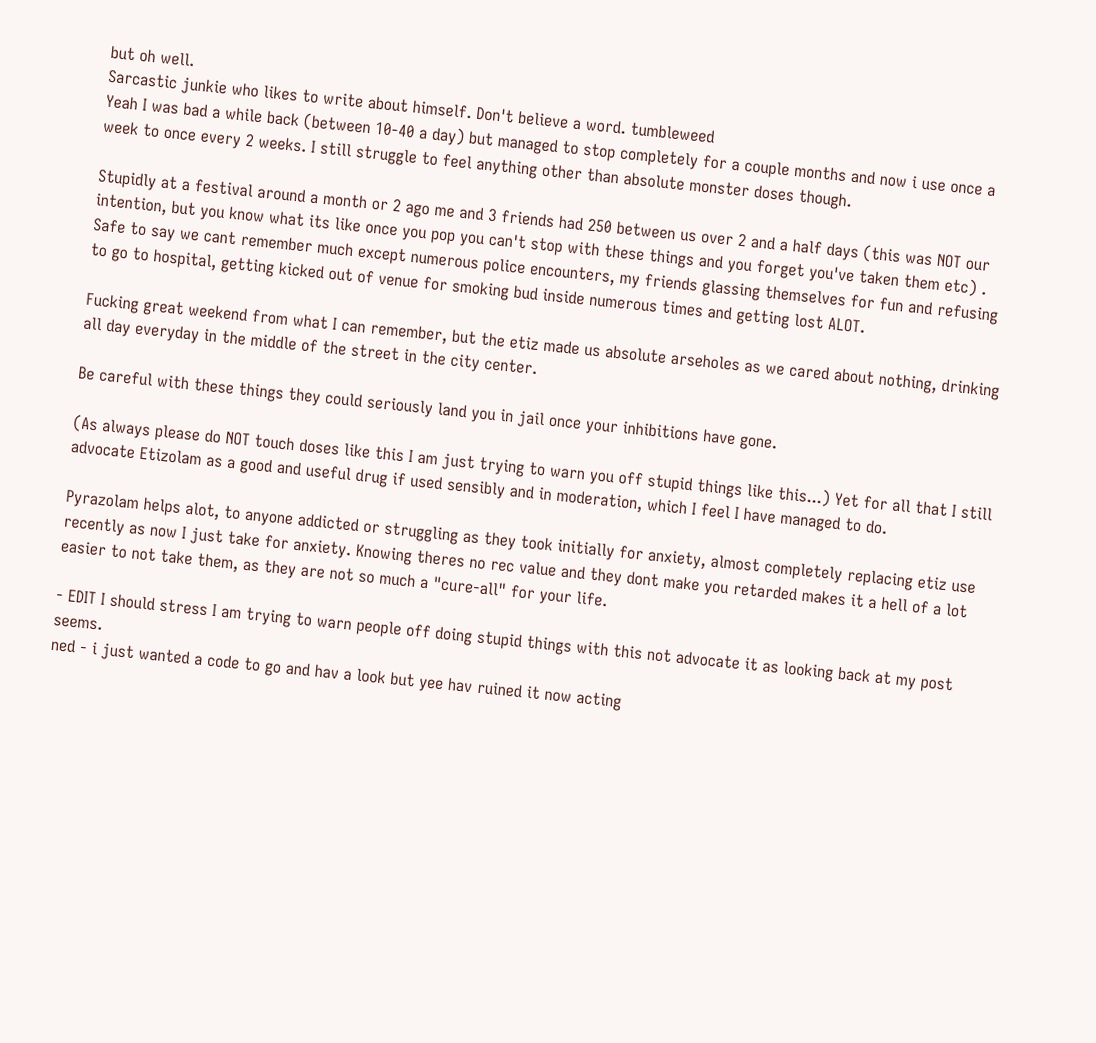but oh well.
Sarcastic junkie who likes to write about himself. Don't believe a word. tumbleweed
Yeah I was bad a while back (between 10-40 a day) but managed to stop completely for a couple months and now i use once a week to once every 2 weeks. I still struggle to feel anything other than absolute monster doses though.

Stupidly at a festival around a month or 2 ago me and 3 friends had 250 between us over 2 and a half days (this was NOT our intention, but you know what its like once you pop you can't stop with these things and you forget you've taken them etc) . Safe to say we cant remember much except numerous police encounters, my friends glassing themselves for fun and refusing to go to hospital, getting kicked out of venue for smoking bud inside numerous times and getting lost ALOT.

Fucking great weekend from what I can remember, but the etiz made us absolute arseholes as we cared about nothing, drinking all day everyday in the middle of the street in the city center.

Be careful with these things they could seriously land you in jail once your inhibitions have gone.

(As always please do NOT touch doses like this I am just trying to warn you off stupid things like this...) Yet for all that I still advocate Etizolam as a good and useful drug if used sensibly and in moderation, which I feel I have managed to do.

Pyrazolam helps alot, to anyone addicted or struggling as they took initially for anxiety, almost completely replacing etiz use recently as now I just take for anxiety. Knowing theres no rec value and they dont make you retarded makes it a hell of a lot easier to not take them, as they are not so much a "cure-all" for your life.

- EDIT I should stress I am trying to warn people off doing stupid things with this not advocate it as looking back at my post seems.
ned - i just wanted a code to go and hav a look but yee hav ruined it now acting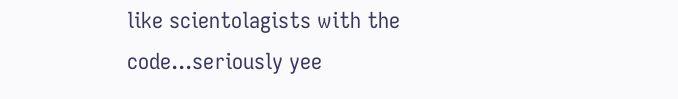like scientolagists with the code...seriously yee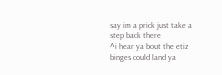say im a prick just take a step back there
^i hear ya bout the etiz binges could land ya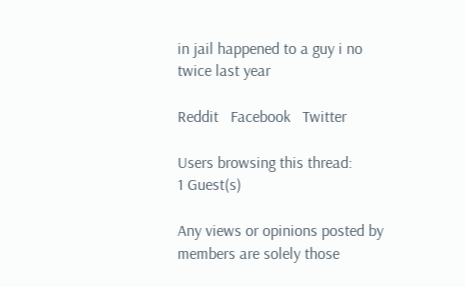in jail happened to a guy i no twice last year

Reddit   Facebook   Twitter

Users browsing this thread:
1 Guest(s)

Any views or opinions posted by members are solely those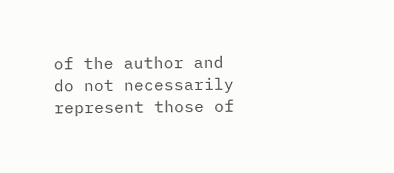of the author and do not necessarily represent those of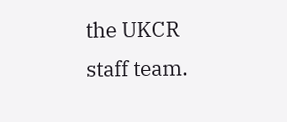the UKCR staff team.